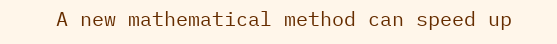A new mathematical method can speed up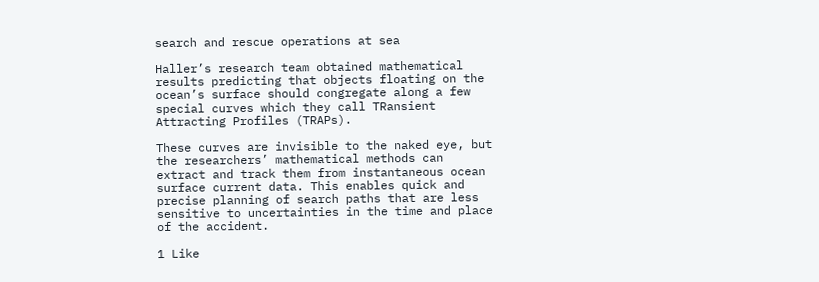search and rescue operations at sea

Haller’s research team obtained mathematical results predicting that objects floating on the ocean’s surface should congregate along a few special curves which they call TRansient Attracting Profiles (TRAPs).

These curves are invisible to the naked eye, but the researchers’ mathematical methods can extract and track them from instantaneous ocean surface current data. This enables quick and precise planning of search paths that are less sensitive to uncertainties in the time and place of the accident.

1 Like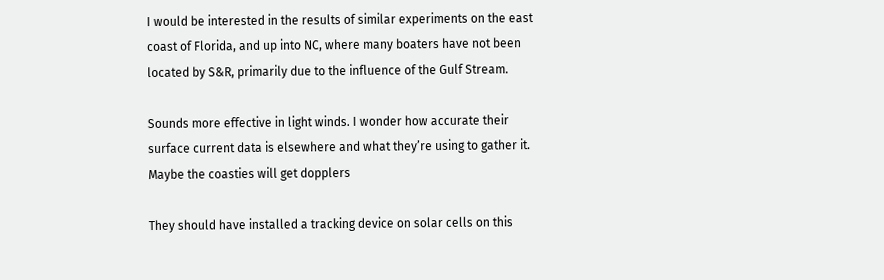I would be interested in the results of similar experiments on the east coast of Florida, and up into NC, where many boaters have not been located by S&R, primarily due to the influence of the Gulf Stream.

Sounds more effective in light winds. I wonder how accurate their surface current data is elsewhere and what they’re using to gather it. Maybe the coasties will get dopplers

They should have installed a tracking device on solar cells on this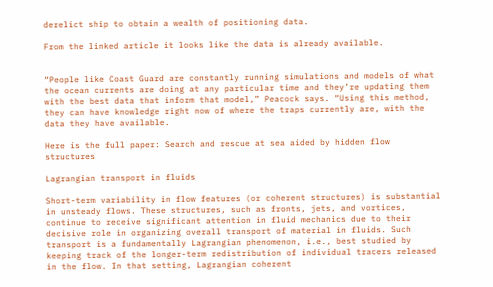derelict ship to obtain a wealth of positioning data.

From the linked article it looks like the data is already available.


“People like Coast Guard are constantly running simulations and models of what the ocean currents are doing at any particular time and they’re updating them with the best data that inform that model,” Peacock says. “Using this method, they can have knowledge right now of where the traps currently are, with the data they have available.

Here is the full paper: Search and rescue at sea aided by hidden flow structures

Lagrangian transport in fluids

Short-term variability in flow features (or coherent structures) is substantial in unsteady flows. These structures, such as fronts, jets, and vortices, continue to receive significant attention in fluid mechanics due to their decisive role in organizing overall transport of material in fluids. Such transport is a fundamentally Lagrangian phenomenon, i.e., best studied by keeping track of the longer-term redistribution of individual tracers released in the flow. In that setting, Lagrangian coherent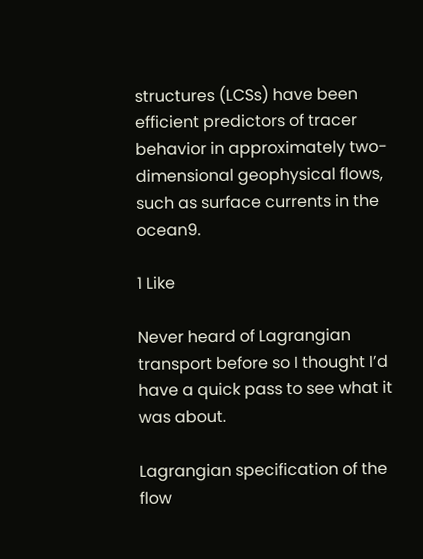structures (LCSs) have been efficient predictors of tracer behavior in approximately two-dimensional geophysical flows, such as surface currents in the ocean9.

1 Like

Never heard of Lagrangian transport before so I thought I’d have a quick pass to see what it was about.

Lagrangian specification of the flow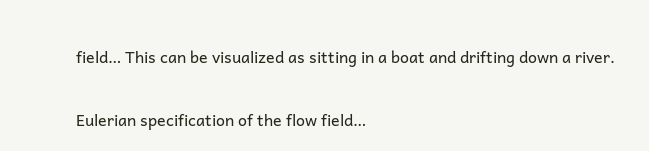field… This can be visualized as sitting in a boat and drifting down a river.

Eulerian specification of the flow field…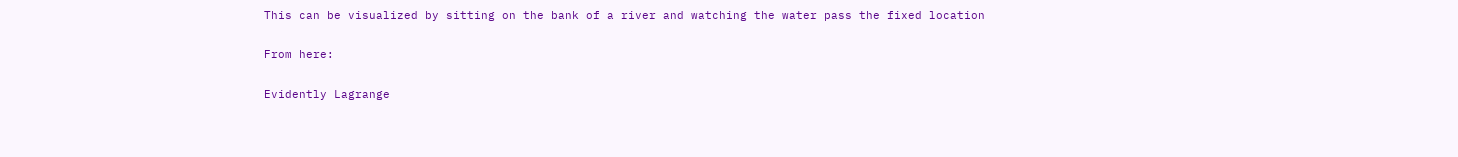This can be visualized by sitting on the bank of a river and watching the water pass the fixed location

From here:

Evidently Lagrange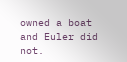owned a boat and Euler did not.